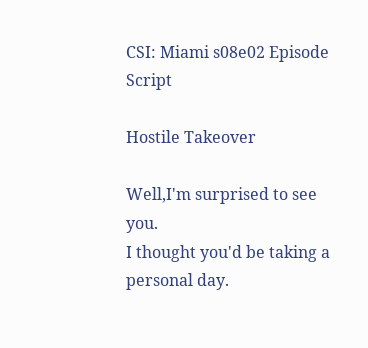CSI: Miami s08e02 Episode Script

Hostile Takeover

Well,I'm surprised to see you.
I thought you'd be taking a personal day.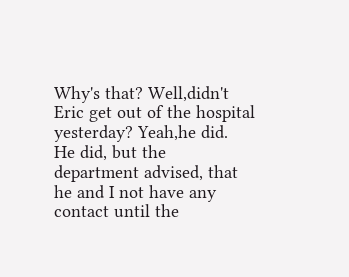Why's that? Well,didn't Eric get out of the hospital yesterday? Yeah,he did.
He did, but the department advised, that he and I not have any contact until the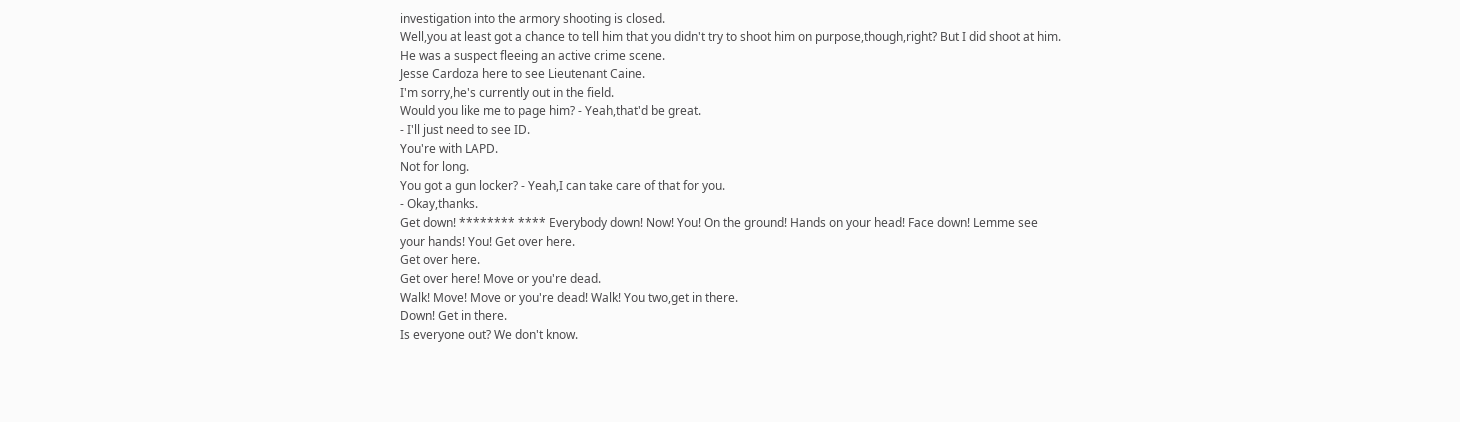investigation into the armory shooting is closed.
Well,you at least got a chance to tell him that you didn't try to shoot him on purpose,though,right? But I did shoot at him.
He was a suspect fleeing an active crime scene.
Jesse Cardoza here to see Lieutenant Caine.
I'm sorry,he's currently out in the field.
Would you like me to page him? - Yeah,that'd be great.
- I'll just need to see ID.
You're with LAPD.
Not for long.
You got a gun locker? - Yeah,I can take care of that for you.
- Okay,thanks.
Get down! ******** **** Everybody down! Now! You! On the ground! Hands on your head! Face down! Lemme see your hands! You! Get over here.
Get over here.
Get over here! Move or you're dead.
Walk! Move! Move or you're dead! Walk! You two,get in there.
Down! Get in there.
Is everyone out? We don't know.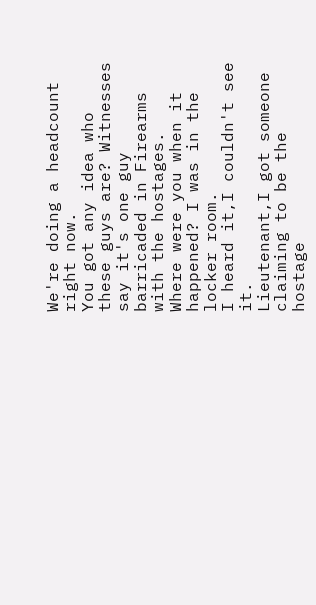We're doing a headcount right now.
You got any idea who these guys are? Witnesses say it's one guy barricaded in Firearms with the hostages.
Where were you when it happened? I was in the locker room.
I heard it,I couldn't see it.
Lieutenant,I got someone claiming to be the hostage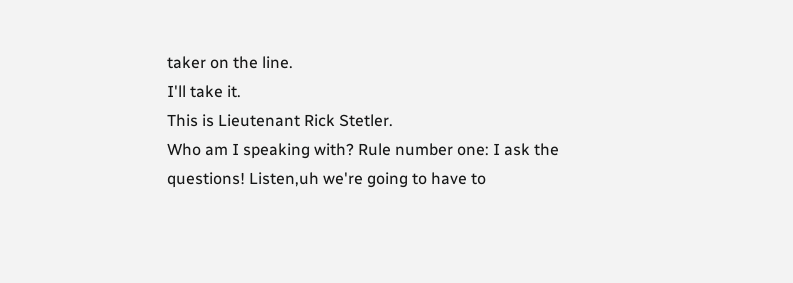taker on the line.
I'll take it.
This is Lieutenant Rick Stetler.
Who am I speaking with? Rule number one: I ask the questions! Listen,uh we're going to have to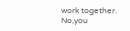work together.
No,you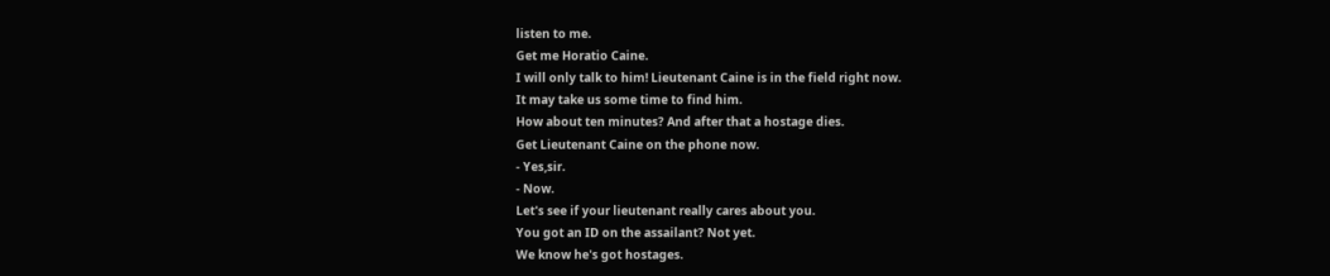listen to me.
Get me Horatio Caine.
I will only talk to him! Lieutenant Caine is in the field right now.
It may take us some time to find him.
How about ten minutes? And after that a hostage dies.
Get Lieutenant Caine on the phone now.
- Yes,sir.
- Now.
Let's see if your lieutenant really cares about you.
You got an ID on the assailant? Not yet.
We know he's got hostages.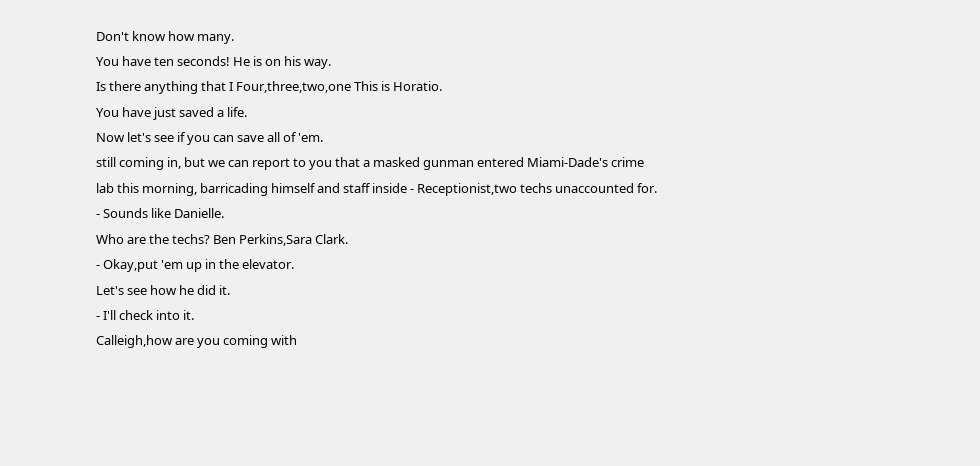Don't know how many.
You have ten seconds! He is on his way.
Is there anything that I Four,three,two,one This is Horatio.
You have just saved a life.
Now let's see if you can save all of 'em.
still coming in, but we can report to you that a masked gunman entered Miami-Dade's crime lab this morning, barricading himself and staff inside - Receptionist,two techs unaccounted for.
- Sounds like Danielle.
Who are the techs? Ben Perkins,Sara Clark.
- Okay,put 'em up in the elevator.
Let's see how he did it.
- I'll check into it.
Calleigh,how are you coming with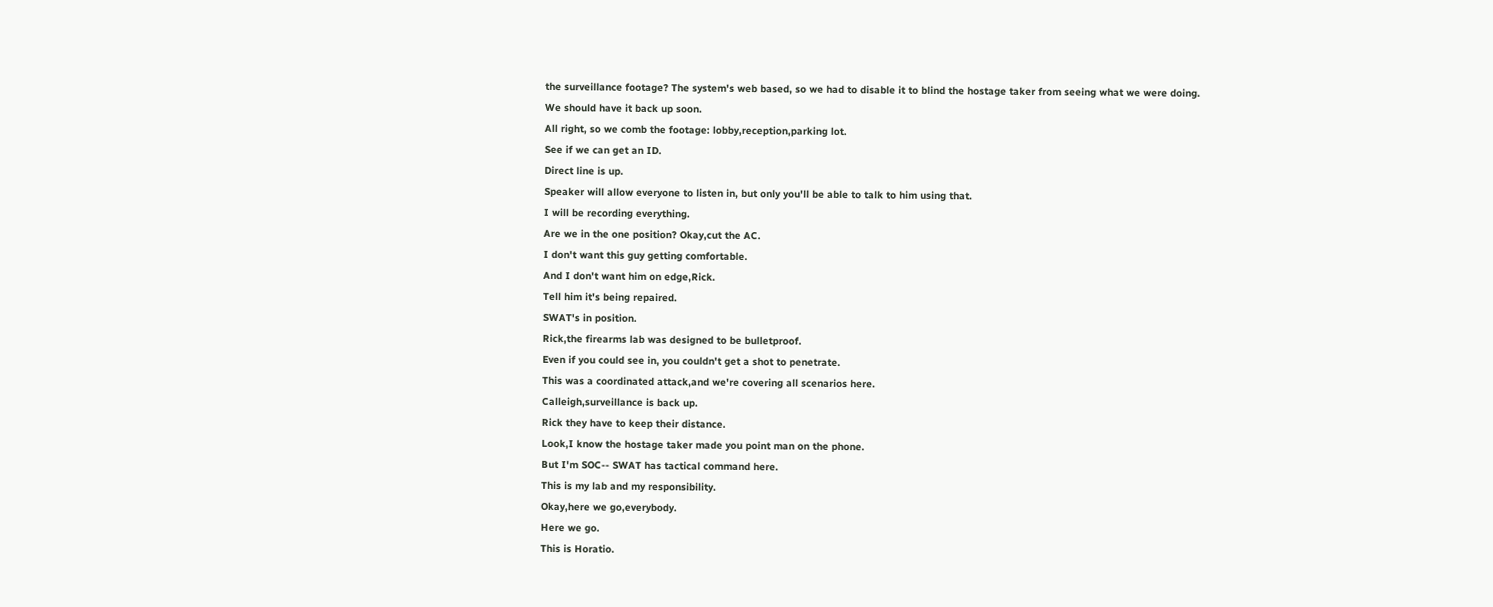the surveillance footage? The system's web based, so we had to disable it to blind the hostage taker from seeing what we were doing.
We should have it back up soon.
All right, so we comb the footage: lobby,reception,parking lot.
See if we can get an ID.
Direct line is up.
Speaker will allow everyone to listen in, but only you'll be able to talk to him using that.
I will be recording everything.
Are we in the one position? Okay,cut the AC.
I don't want this guy getting comfortable.
And I don't want him on edge,Rick.
Tell him it's being repaired.
SWAT's in position.
Rick,the firearms lab was designed to be bulletproof.
Even if you could see in, you couldn't get a shot to penetrate.
This was a coordinated attack,and we're covering all scenarios here.
Calleigh,surveillance is back up.
Rick they have to keep their distance.
Look,I know the hostage taker made you point man on the phone.
But I'm SOC-- SWAT has tactical command here.
This is my lab and my responsibility.
Okay,here we go,everybody.
Here we go.
This is Horatio.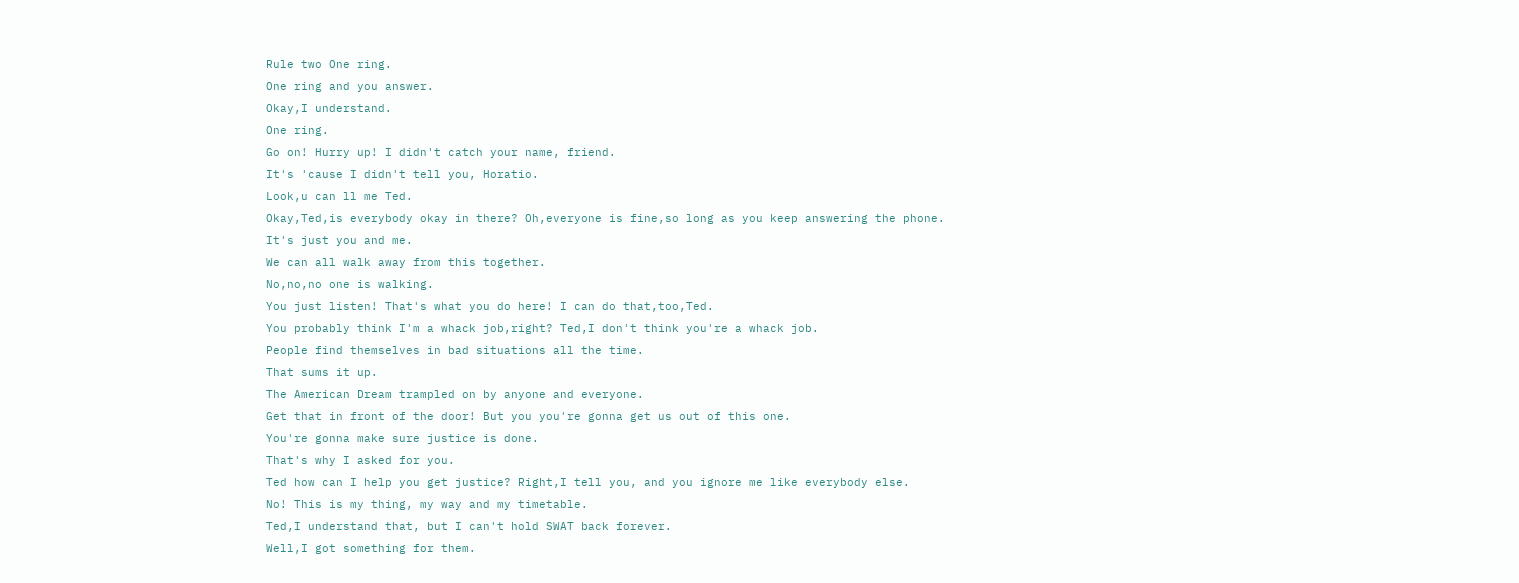Rule two One ring.
One ring and you answer.
Okay,I understand.
One ring.
Go on! Hurry up! I didn't catch your name, friend.
It's 'cause I didn't tell you, Horatio.
Look,u can ll me Ted.
Okay,Ted,is everybody okay in there? Oh,everyone is fine,so long as you keep answering the phone.
It's just you and me.
We can all walk away from this together.
No,no,no one is walking.
You just listen! That's what you do here! I can do that,too,Ted.
You probably think I'm a whack job,right? Ted,I don't think you're a whack job.
People find themselves in bad situations all the time.
That sums it up.
The American Dream trampled on by anyone and everyone.
Get that in front of the door! But you you're gonna get us out of this one.
You're gonna make sure justice is done.
That's why I asked for you.
Ted how can I help you get justice? Right,I tell you, and you ignore me like everybody else.
No! This is my thing, my way and my timetable.
Ted,I understand that, but I can't hold SWAT back forever.
Well,I got something for them.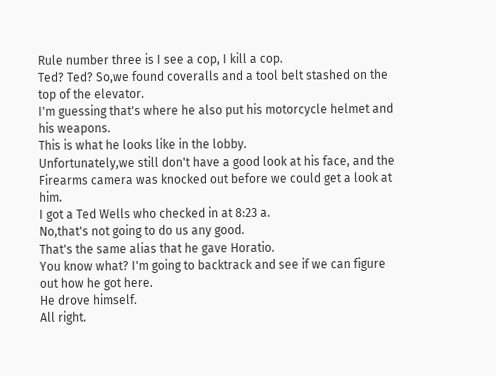Rule number three is I see a cop, I kill a cop.
Ted? Ted? So,we found coveralls and a tool belt stashed on the top of the elevator.
I'm guessing that's where he also put his motorcycle helmet and his weapons.
This is what he looks like in the lobby.
Unfortunately,we still don't have a good look at his face, and the Firearms camera was knocked out before we could get a look at him.
I got a Ted Wells who checked in at 8:23 a.
No,that's not going to do us any good.
That's the same alias that he gave Horatio.
You know what? I'm going to backtrack and see if we can figure out how he got here.
He drove himself.
All right.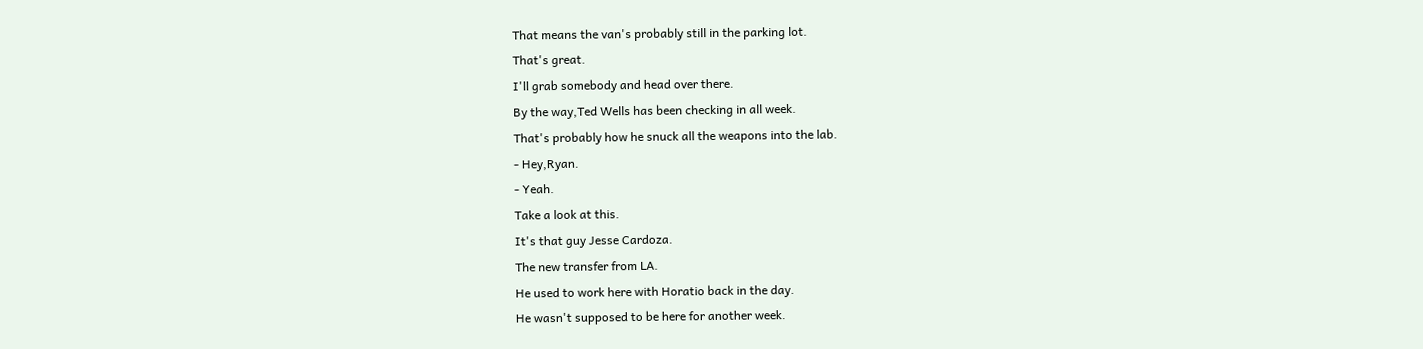That means the van's probably still in the parking lot.
That's great.
I'll grab somebody and head over there.
By the way,Ted Wells has been checking in all week.
That's probably how he snuck all the weapons into the lab.
- Hey,Ryan.
- Yeah.
Take a look at this.
It's that guy Jesse Cardoza.
The new transfer from LA.
He used to work here with Horatio back in the day.
He wasn't supposed to be here for another week.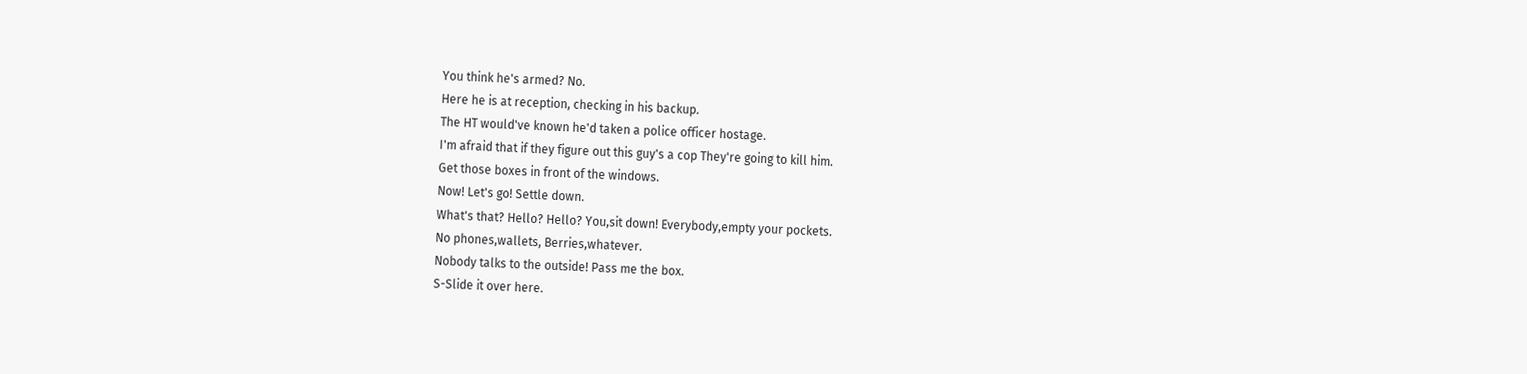You think he's armed? No.
Here he is at reception, checking in his backup.
The HT would've known he'd taken a police officer hostage.
I'm afraid that if they figure out this guy's a cop They're going to kill him.
Get those boxes in front of the windows.
Now! Let's go! Settle down.
What's that? Hello? Hello? You,sit down! Everybody,empty your pockets.
No phones,wallets, Berries,whatever.
Nobody talks to the outside! Pass me the box.
S-Slide it over here.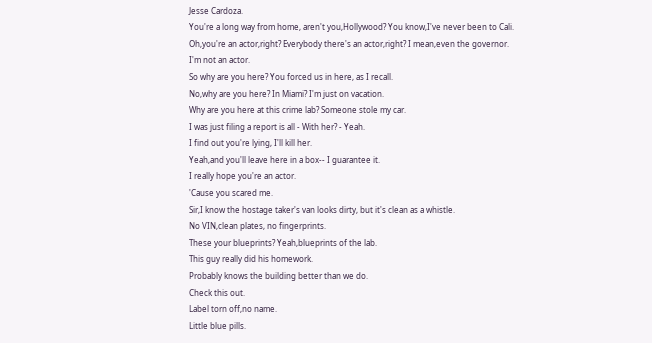Jesse Cardoza.
You're a long way from home, aren't you,Hollywood? You know,I've never been to Cali.
Oh,you're an actor,right? Everybody there's an actor,right? I mean,even the governor.
I'm not an actor.
So why are you here? You forced us in here, as I recall.
No,why are you here? In Miami? I'm just on vacation.
Why are you here at this crime lab? Someone stole my car.
I was just filing a report is all - With her? - Yeah.
I find out you're lying, I'll kill her.
Yeah,and you'll leave here in a box-- I guarantee it.
I really hope you're an actor.
'Cause you scared me.
Sir,I know the hostage taker's van looks dirty, but it's clean as a whistle.
No VIN,clean plates, no fingerprints.
These your blueprints? Yeah,blueprints of the lab.
This guy really did his homework.
Probably knows the building better than we do.
Check this out.
Label torn off,no name.
Little blue pills.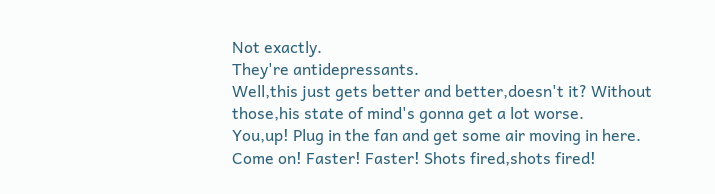Not exactly.
They're antidepressants.
Well,this just gets better and better,doesn't it? Without those,his state of mind's gonna get a lot worse.
You,up! Plug in the fan and get some air moving in here.
Come on! Faster! Faster! Shots fired,shots fired!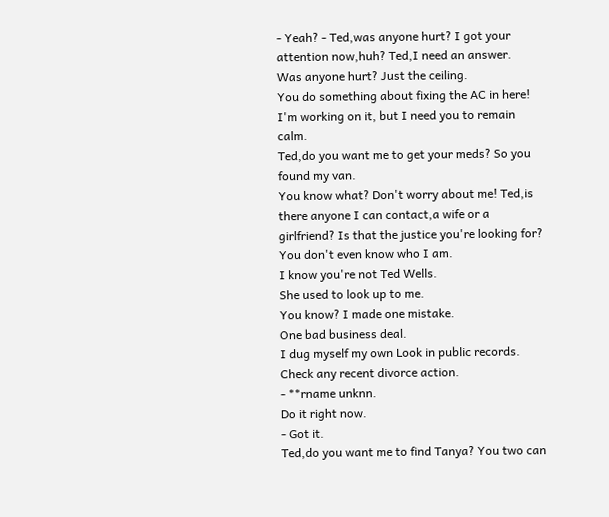- Yeah? - Ted,was anyone hurt? I got your attention now,huh? Ted,I need an answer.
Was anyone hurt? Just the ceiling.
You do something about fixing the AC in here! I'm working on it, but I need you to remain calm.
Ted,do you want me to get your meds? So you found my van.
You know what? Don't worry about me! Ted,is there anyone I can contact,a wife or a girlfriend? Is that the justice you're looking for? You don't even know who I am.
I know you're not Ted Wells.
She used to look up to me.
You know? I made one mistake.
One bad business deal.
I dug myself my own Look in public records.
Check any recent divorce action.
- **rname unknn.
Do it right now.
- Got it.
Ted,do you want me to find Tanya? You two can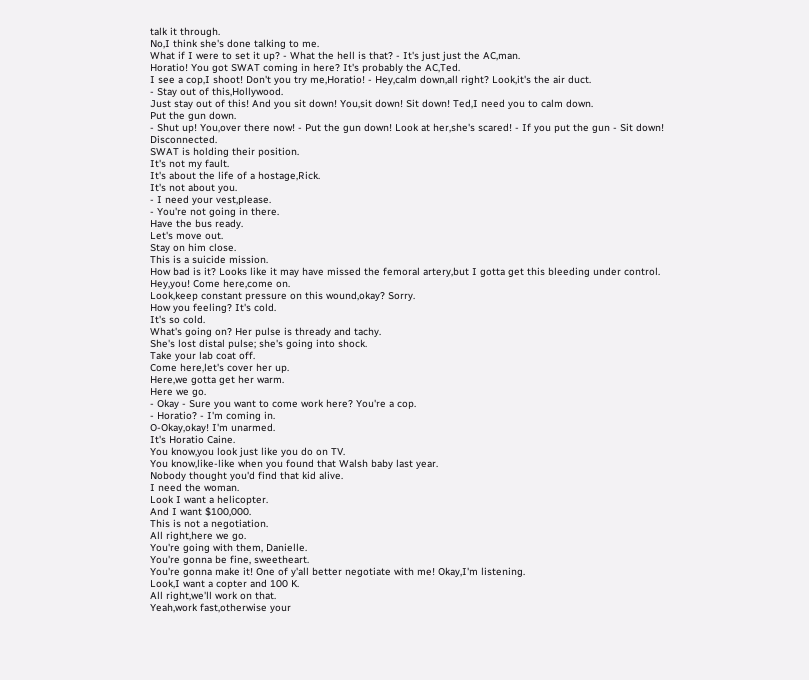talk it through.
No,I think she's done talking to me.
What if I were to set it up? - What the hell is that? - It's just just the AC,man.
Horatio! You got SWAT coming in here? It's probably the AC,Ted.
I see a cop,I shoot! Don't you try me,Horatio! - Hey,calm down,all right? Look,it's the air duct.
- Stay out of this,Hollywood.
Just stay out of this! And you sit down! You,sit down! Sit down! Ted,I need you to calm down.
Put the gun down.
- Shut up! You,over there now! - Put the gun down! Look at her,she's scared! - If you put the gun - Sit down! Disconnected.
SWAT is holding their position.
It's not my fault.
It's about the life of a hostage,Rick.
It's not about you.
- I need your vest,please.
- You're not going in there.
Have the bus ready.
Let's move out.
Stay on him close.
This is a suicide mission.
How bad is it? Looks like it may have missed the femoral artery,but I gotta get this bleeding under control.
Hey,you! Come here,come on.
Look,keep constant pressure on this wound,okay? Sorry.
How you feeling? It's cold.
It's so cold.
What's going on? Her pulse is thready and tachy.
She's lost distal pulse; she's going into shock.
Take your lab coat off.
Come here,let's cover her up.
Here,we gotta get her warm.
Here we go.
- Okay - Sure you want to come work here? You're a cop.
- Horatio? - I'm coming in.
O-Okay,okay! I'm unarmed.
It's Horatio Caine.
You know,you look just like you do on TV.
You know,like-like when you found that Walsh baby last year.
Nobody thought you'd find that kid alive.
I need the woman.
Look I want a helicopter.
And I want $100,000.
This is not a negotiation.
All right,here we go.
You're going with them, Danielle.
You're gonna be fine, sweetheart.
You're gonna make it! One of y'all better negotiate with me! Okay,I'm listening.
Look,I want a copter and 100 K.
All right,we'll work on that.
Yeah,work fast,otherwise your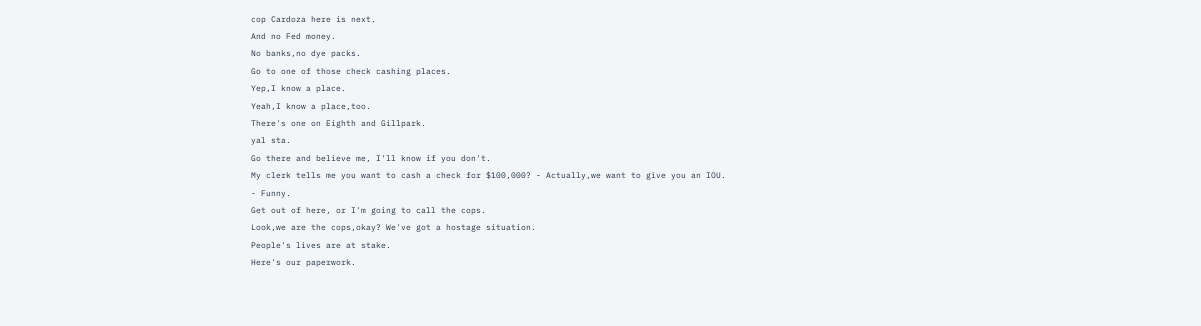cop Cardoza here is next.
And no Fed money.
No banks,no dye packs.
Go to one of those check cashing places.
Yep,I know a place.
Yeah,I know a place,too.
There's one on Eighth and Gillpark.
yal sta.
Go there and believe me, I'll know if you don't.
My clerk tells me you want to cash a check for $100,000? - Actually,we want to give you an IOU.
- Funny.
Get out of here, or I'm going to call the cops.
Look,we are the cops,okay? We've got a hostage situation.
People's lives are at stake.
Here's our paperwork.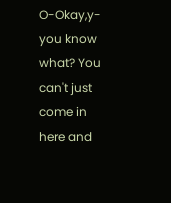O-Okay,y-you know what? You can't just come in here and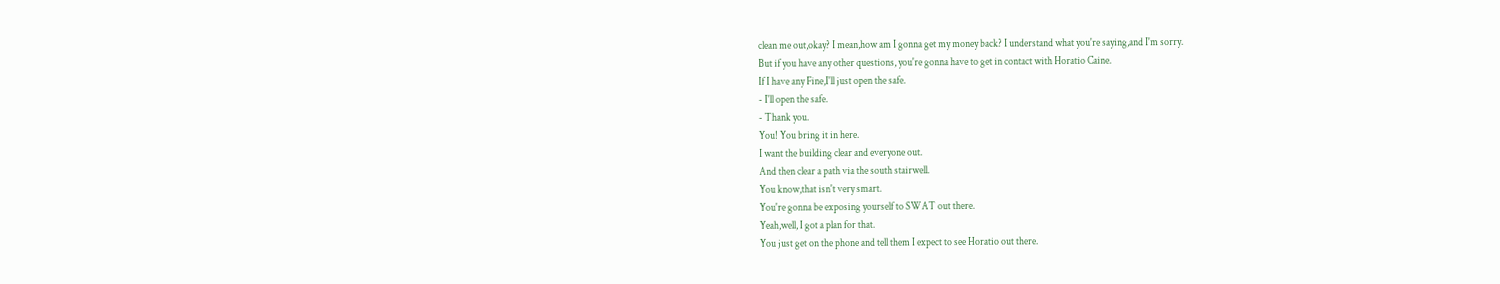clean me out,okay? I mean,how am I gonna get my money back? I understand what you're saying,and I'm sorry.
But if you have any other questions, you're gonna have to get in contact with Horatio Caine.
If I have any Fine,I'll just open the safe.
- I'll open the safe.
- Thank you.
You! You bring it in here.
I want the building clear and everyone out.
And then clear a path via the south stairwell.
You know,that isn't very smart.
You're gonna be exposing yourself to SWAT out there.
Yeah,well, I got a plan for that.
You just get on the phone and tell them I expect to see Horatio out there.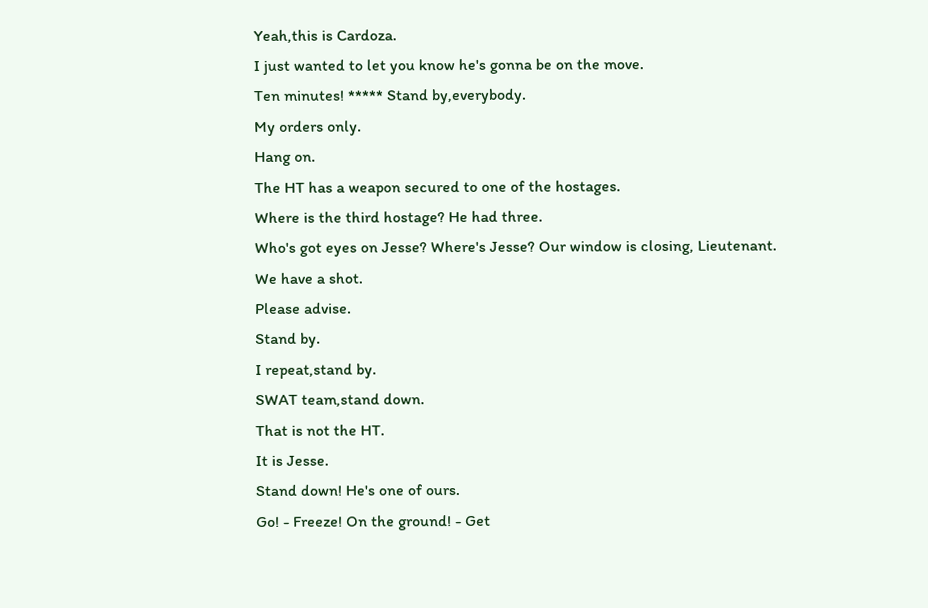Yeah,this is Cardoza.
I just wanted to let you know he's gonna be on the move.
Ten minutes! ***** Stand by,everybody.
My orders only.
Hang on.
The HT has a weapon secured to one of the hostages.
Where is the third hostage? He had three.
Who's got eyes on Jesse? Where's Jesse? Our window is closing, Lieutenant.
We have a shot.
Please advise.
Stand by.
I repeat,stand by.
SWAT team,stand down.
That is not the HT.
It is Jesse.
Stand down! He's one of ours.
Go! - Freeze! On the ground! - Get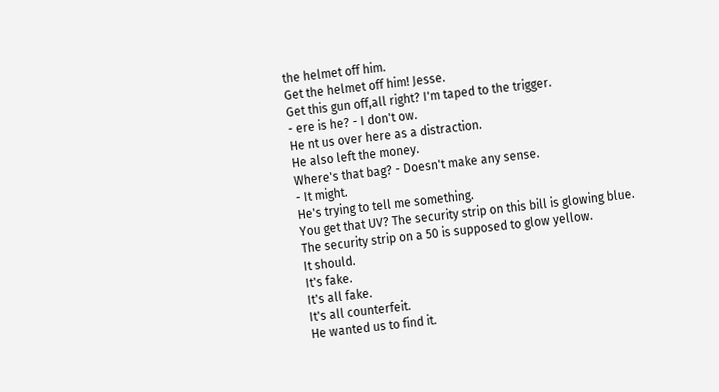the helmet off him.
Get the helmet off him! Jesse.
Get this gun off,all right? I'm taped to the trigger.
- ere is he? - I don't ow.
He nt us over here as a distraction.
He also left the money.
Where's that bag? - Doesn't make any sense.
- It might.
He's trying to tell me something.
You get that UV? The security strip on this bill is glowing blue.
The security strip on a 50 is supposed to glow yellow.
It should.
It's fake.
It's all fake.
It's all counterfeit.
He wanted us to find it.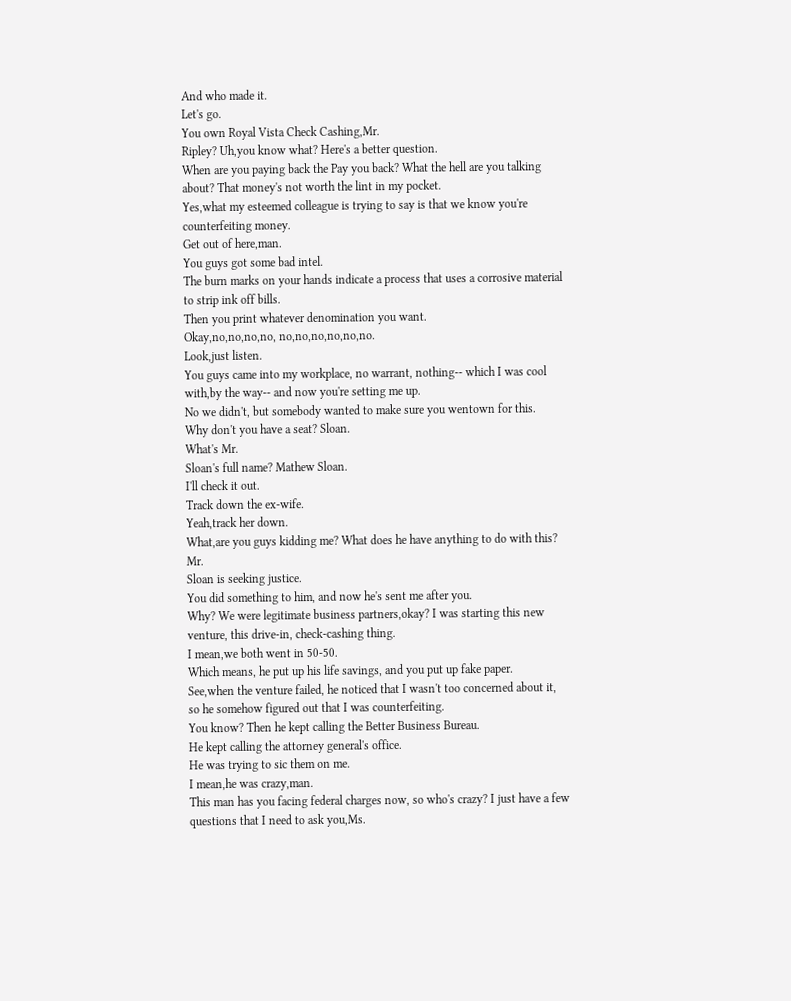And who made it.
Let's go.
You own Royal Vista Check Cashing,Mr.
Ripley? Uh,you know what? Here's a better question.
When are you paying back the Pay you back? What the hell are you talking about? That money's not worth the lint in my pocket.
Yes,what my esteemed colleague is trying to say is that we know you're counterfeiting money.
Get out of here,man.
You guys got some bad intel.
The burn marks on your hands indicate a process that uses a corrosive material to strip ink off bills.
Then you print whatever denomination you want.
Okay,no,no,no,no, no,no,no,no,no,no.
Look,just listen.
You guys came into my workplace, no warrant, nothing-- which I was cool with,by the way-- and now you're setting me up.
No we didn't, but somebody wanted to make sure you wentown for this.
Why don't you have a seat? Sloan.
What's Mr.
Sloan's full name? Mathew Sloan.
I'll check it out.
Track down the ex-wife.
Yeah,track her down.
What,are you guys kidding me? What does he have anything to do with this? Mr.
Sloan is seeking justice.
You did something to him, and now he's sent me after you.
Why? We were legitimate business partners,okay? I was starting this new venture, this drive-in, check-cashing thing.
I mean,we both went in 50-50.
Which means, he put up his life savings, and you put up fake paper.
See,when the venture failed, he noticed that I wasn't too concerned about it, so he somehow figured out that I was counterfeiting.
You know? Then he kept calling the Better Business Bureau.
He kept calling the attorney general's office.
He was trying to sic them on me.
I mean,he was crazy,man.
This man has you facing federal charges now, so who's crazy? I just have a few questions that I need to ask you,Ms.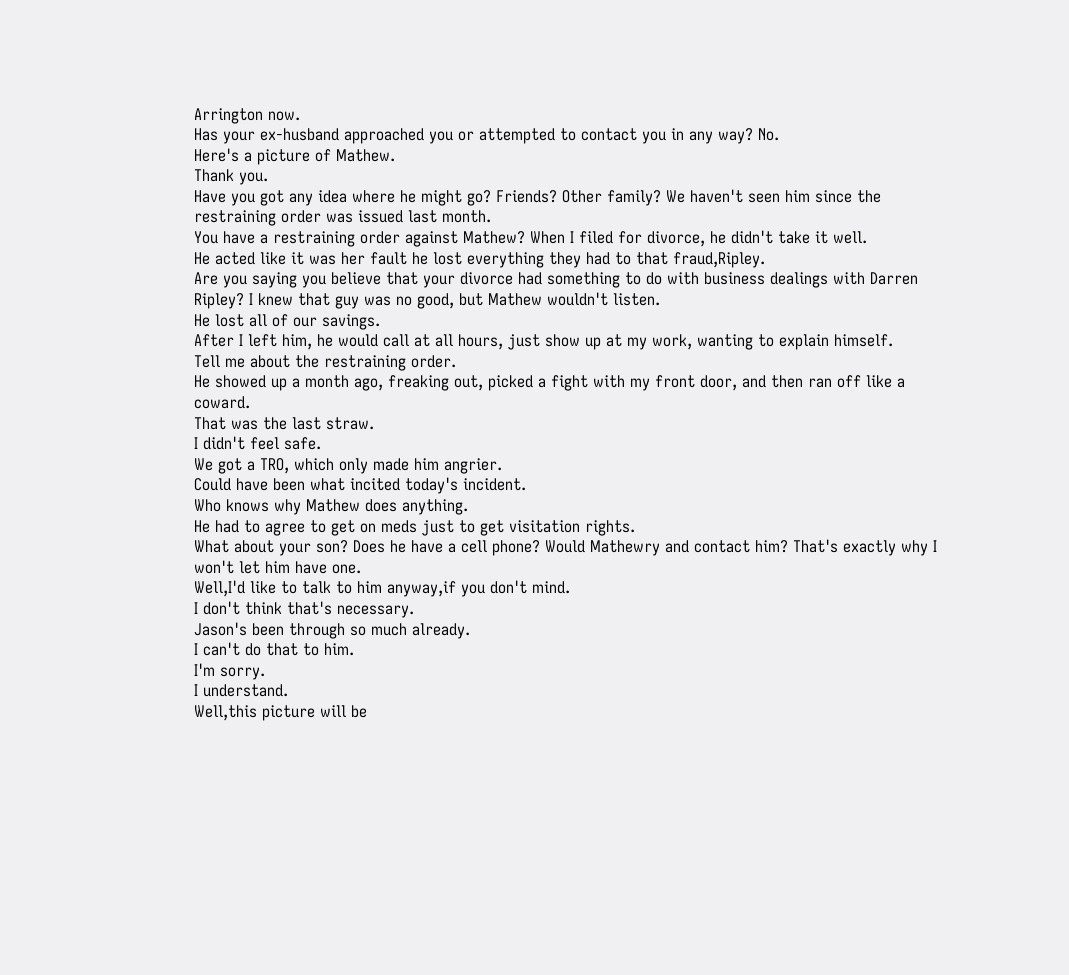Arrington now.
Has your ex-husband approached you or attempted to contact you in any way? No.
Here's a picture of Mathew.
Thank you.
Have you got any idea where he might go? Friends? Other family? We haven't seen him since the restraining order was issued last month.
You have a restraining order against Mathew? When I filed for divorce, he didn't take it well.
He acted like it was her fault he lost everything they had to that fraud,Ripley.
Are you saying you believe that your divorce had something to do with business dealings with Darren Ripley? I knew that guy was no good, but Mathew wouldn't listen.
He lost all of our savings.
After I left him, he would call at all hours, just show up at my work, wanting to explain himself.
Tell me about the restraining order.
He showed up a month ago, freaking out, picked a fight with my front door, and then ran off like a coward.
That was the last straw.
I didn't feel safe.
We got a TRO, which only made him angrier.
Could have been what incited today's incident.
Who knows why Mathew does anything.
He had to agree to get on meds just to get visitation rights.
What about your son? Does he have a cell phone? Would Mathewry and contact him? That's exactly why I won't let him have one.
Well,I'd like to talk to him anyway,if you don't mind.
I don't think that's necessary.
Jason's been through so much already.
I can't do that to him.
I'm sorry.
I understand.
Well,this picture will be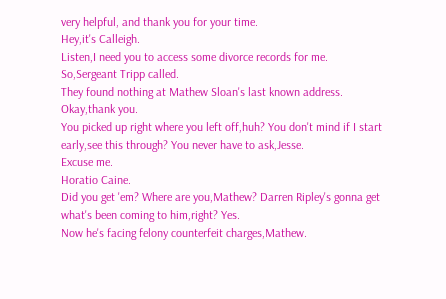very helpful, and thank you for your time.
Hey,it's Calleigh.
Listen,I need you to access some divorce records for me.
So,Sergeant Tripp called.
They found nothing at Mathew Sloan's last known address.
Okay,thank you.
You picked up right where you left off,huh? You don't mind if I start early,see this through? You never have to ask,Jesse.
Excuse me.
Horatio Caine.
Did you get 'em? Where are you,Mathew? Darren Ripley's gonna get what's been coming to him,right? Yes.
Now he's facing felony counterfeit charges,Mathew.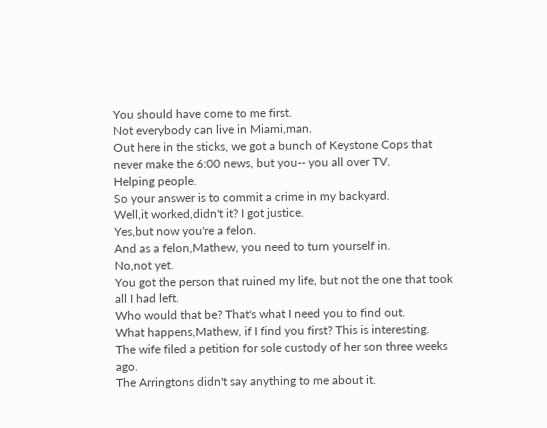You should have come to me first.
Not everybody can live in Miami,man.
Out here in the sticks, we got a bunch of Keystone Cops that never make the 6:00 news, but you-- you all over TV.
Helping people.
So your answer is to commit a crime in my backyard.
Well,it worked,didn't it? I got justice.
Yes,but now you're a felon.
And as a felon,Mathew, you need to turn yourself in.
No,not yet.
You got the person that ruined my life, but not the one that took all I had left.
Who would that be? That's what I need you to find out.
What happens,Mathew, if I find you first? This is interesting.
The wife filed a petition for sole custody of her son three weeks ago.
The Arringtons didn't say anything to me about it.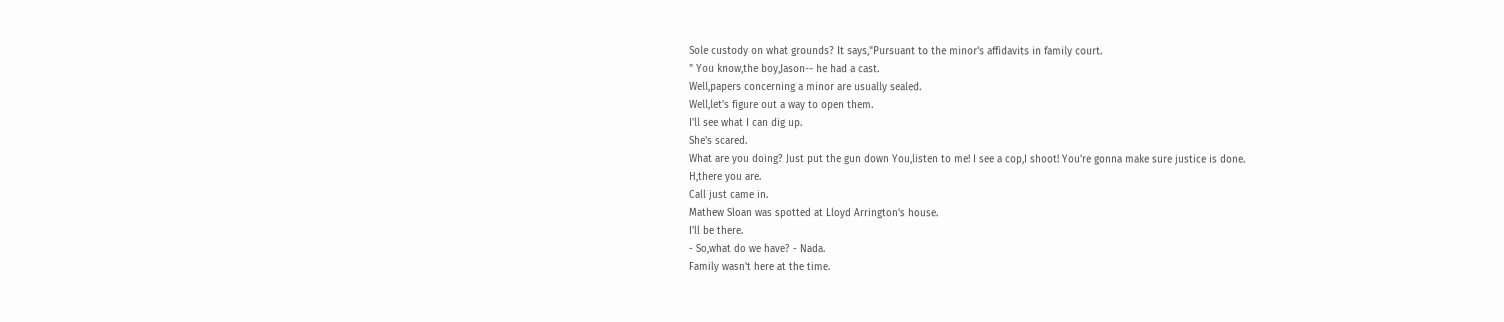Sole custody on what grounds? It says,"Pursuant to the minor's affidavits in family court.
" You know,the boy,Jason-- he had a cast.
Well,papers concerning a minor are usually sealed.
Well,let's figure out a way to open them.
I'll see what I can dig up.
She's scared.
What are you doing? Just put the gun down You,listen to me! I see a cop,I shoot! You're gonna make sure justice is done.
H,there you are.
Call just came in.
Mathew Sloan was spotted at Lloyd Arrington's house.
I'll be there.
- So,what do we have? - Nada.
Family wasn't here at the time.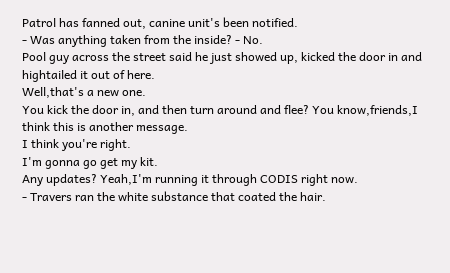Patrol has fanned out, canine unit's been notified.
- Was anything taken from the inside? - No.
Pool guy across the street said he just showed up, kicked the door in and hightailed it out of here.
Well,that's a new one.
You kick the door in, and then turn around and flee? You know,friends,I think this is another message.
I think you're right.
I'm gonna go get my kit.
Any updates? Yeah,I'm running it through CODIS right now.
- Travers ran the white substance that coated the hair.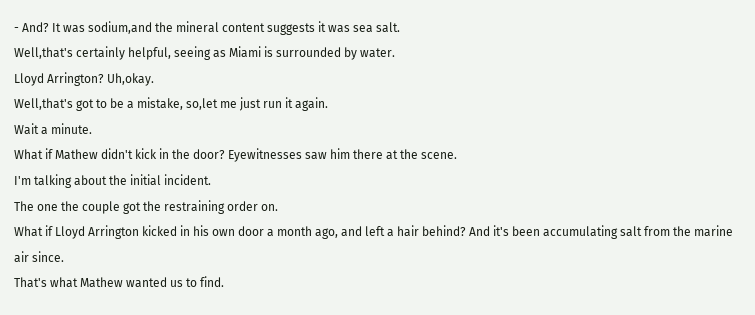- And? It was sodium,and the mineral content suggests it was sea salt.
Well,that's certainly helpful, seeing as Miami is surrounded by water.
Lloyd Arrington? Uh,okay.
Well,that's got to be a mistake, so,let me just run it again.
Wait a minute.
What if Mathew didn't kick in the door? Eyewitnesses saw him there at the scene.
I'm talking about the initial incident.
The one the couple got the restraining order on.
What if Lloyd Arrington kicked in his own door a month ago, and left a hair behind? And it's been accumulating salt from the marine air since.
That's what Mathew wanted us to find.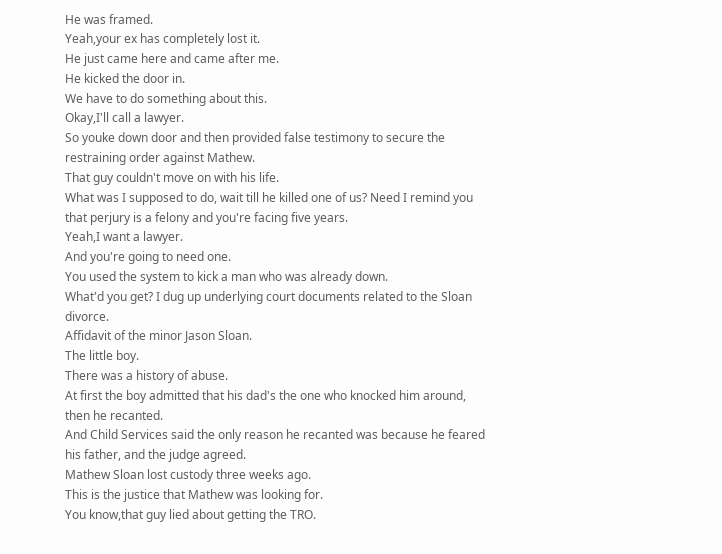He was framed.
Yeah,your ex has completely lost it.
He just came here and came after me.
He kicked the door in.
We have to do something about this.
Okay,I'll call a lawyer.
So youke down door and then provided false testimony to secure the restraining order against Mathew.
That guy couldn't move on with his life.
What was I supposed to do, wait till he killed one of us? Need I remind you that perjury is a felony and you're facing five years.
Yeah,I want a lawyer.
And you're going to need one.
You used the system to kick a man who was already down.
What'd you get? I dug up underlying court documents related to the Sloan divorce.
Affidavit of the minor Jason Sloan.
The little boy.
There was a history of abuse.
At first the boy admitted that his dad's the one who knocked him around, then he recanted.
And Child Services said the only reason he recanted was because he feared his father, and the judge agreed.
Mathew Sloan lost custody three weeks ago.
This is the justice that Mathew was looking for.
You know,that guy lied about getting the TRO.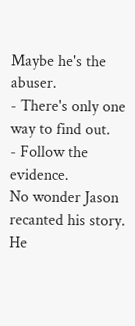Maybe he's the abuser.
- There's only one way to find out.
- Follow the evidence.
No wonder Jason recanted his story.
He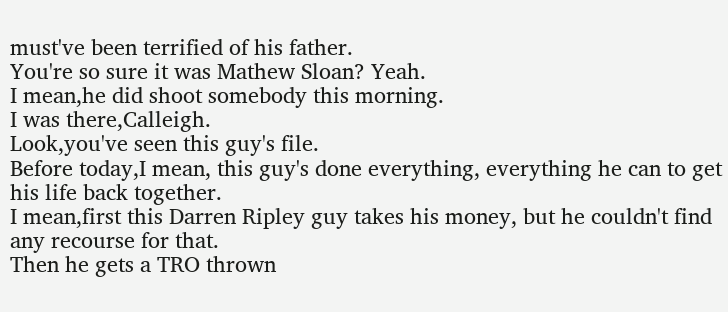must've been terrified of his father.
You're so sure it was Mathew Sloan? Yeah.
I mean,he did shoot somebody this morning.
I was there,Calleigh.
Look,you've seen this guy's file.
Before today,I mean, this guy's done everything, everything he can to get his life back together.
I mean,first this Darren Ripley guy takes his money, but he couldn't find any recourse for that.
Then he gets a TRO thrown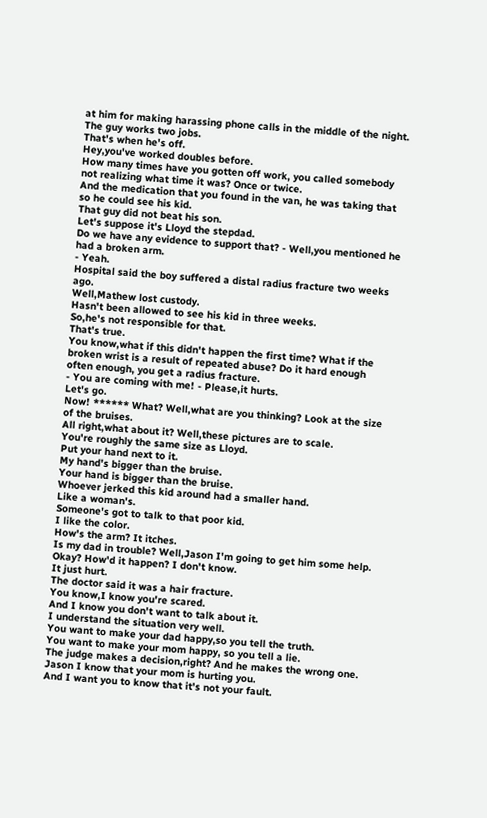at him for making harassing phone calls in the middle of the night.
The guy works two jobs.
That's when he's off.
Hey,you've worked doubles before.
How many times have you gotten off work, you called somebody not realizing what time it was? Once or twice.
And the medication that you found in the van, he was taking that so he could see his kid.
That guy did not beat his son.
Let's suppose it's Lloyd the stepdad.
Do we have any evidence to support that? - Well,you mentioned he had a broken arm.
- Yeah.
Hospital said the boy suffered a distal radius fracture two weeks ago.
Well,Mathew lost custody.
Hasn't been allowed to see his kid in three weeks.
So,he's not responsible for that.
That's true.
You know,what if this didn't happen the first time? What if the broken wrist is a result of repeated abuse? Do it hard enough often enough, you get a radius fracture.
- You are coming with me! - Please,it hurts.
Let's go.
Now! ****** What? Well,what are you thinking? Look at the size of the bruises.
All right,what about it? Well,these pictures are to scale.
You're roughly the same size as Lloyd.
Put your hand next to it.
My hand's bigger than the bruise.
Your hand is bigger than the bruise.
Whoever jerked this kid around had a smaller hand.
Like a woman's.
Someone's got to talk to that poor kid.
I like the color.
How's the arm? It itches.
Is my dad in trouble? Well,Jason I'm going to get him some help.
Okay? How'd it happen? I don't know.
It just hurt.
The doctor said it was a hair fracture.
You know,I know you're scared.
And I know you don't want to talk about it.
I understand the situation very well.
You want to make your dad happy,so you tell the truth.
You want to make your mom happy, so you tell a lie.
The judge makes a decision,right? And he makes the wrong one.
Jason I know that your mom is hurting you.
And I want you to know that it's not your fault.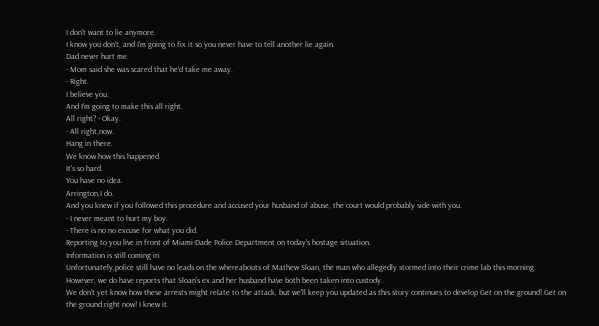I don't want to lie anymore.
I know you don't, and I'm going to fix it so you never have to tell another lie again.
Dad never hurt me.
- Mom said she was scared that he'd take me away.
- Right.
I believe you.
And I'm going to make this all right.
All right? - Okay.
- All right,now.
Hang in there.
We know how this happened.
It's so hard.
You have no idea.
Arrington,I do.
And you knew if you followed this procedure and accused your husband of abuse, the court would probably side with you.
- I never meant to hurt my boy.
- There is no no excuse for what you did.
Reporting to you live in front of Miami-Dade Police Department on today's hostage situation.
Information is still coming in.
Unfortunately,police still have no leads on the whereabouts of Mathew Sloan, the man who allegedly stormed into their crime lab this morning.
However, we do have reports that Sloan's ex and her husband have both been taken into custody.
We don't yet know how these arrests might relate to the attack, but we'll keep you updated as this story continues to develop Get on the ground! Get on the ground right now! I knew it.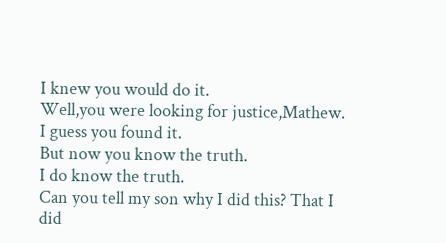I knew you would do it.
Well,you were looking for justice,Mathew.
I guess you found it.
But now you know the truth.
I do know the truth.
Can you tell my son why I did this? That I did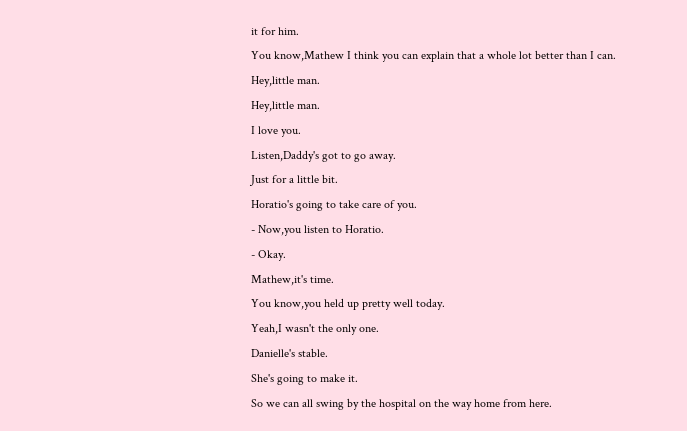it for him.
You know,Mathew I think you can explain that a whole lot better than I can.
Hey,little man.
Hey,little man.
I love you.
Listen,Daddy's got to go away.
Just for a little bit.
Horatio's going to take care of you.
- Now,you listen to Horatio.
- Okay.
Mathew,it's time.
You know,you held up pretty well today.
Yeah,I wasn't the only one.
Danielle's stable.
She's going to make it.
So we can all swing by the hospital on the way home from here.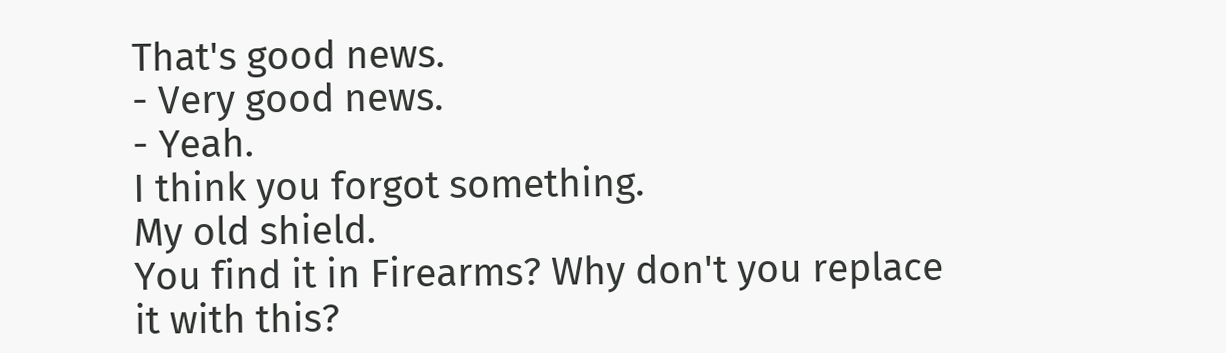That's good news.
- Very good news.
- Yeah.
I think you forgot something.
My old shield.
You find it in Firearms? Why don't you replace it with this?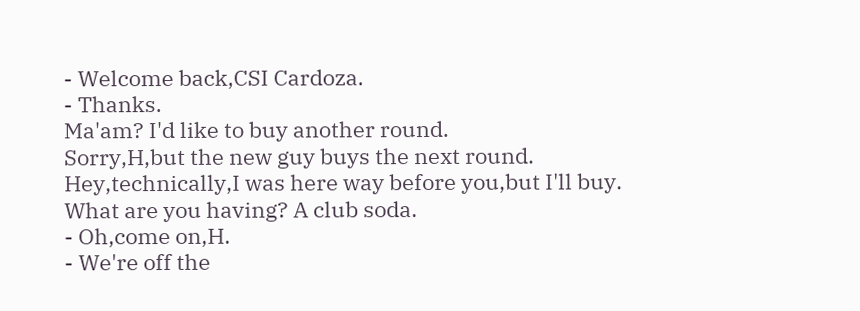- Welcome back,CSI Cardoza.
- Thanks.
Ma'am? I'd like to buy another round.
Sorry,H,but the new guy buys the next round.
Hey,technically,I was here way before you,but I'll buy.
What are you having? A club soda.
- Oh,come on,H.
- We're off the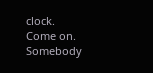clock.
Come on.
Somebody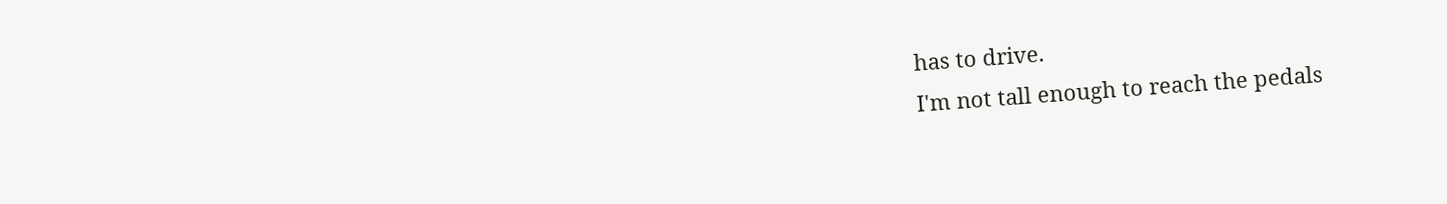has to drive.
I'm not tall enough to reach the pedals